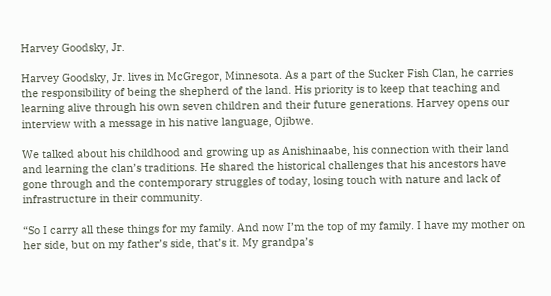Harvey Goodsky, Jr.

Harvey Goodsky, Jr. lives in McGregor, Minnesota. As a part of the Sucker Fish Clan, he carries the responsibility of being the shepherd of the land. His priority is to keep that teaching and learning alive through his own seven children and their future generations. Harvey opens our interview with a message in his native language, Ojibwe.

We talked about his childhood and growing up as Anishinaabe, his connection with their land and learning the clan’s traditions. He shared the historical challenges that his ancestors have gone through and the contemporary struggles of today, losing touch with nature and lack of infrastructure in their community.

“So I carry all these things for my family. And now I’m the top of my family. I have my mother on her side, but on my father’s side, that’s it. My grandpa’s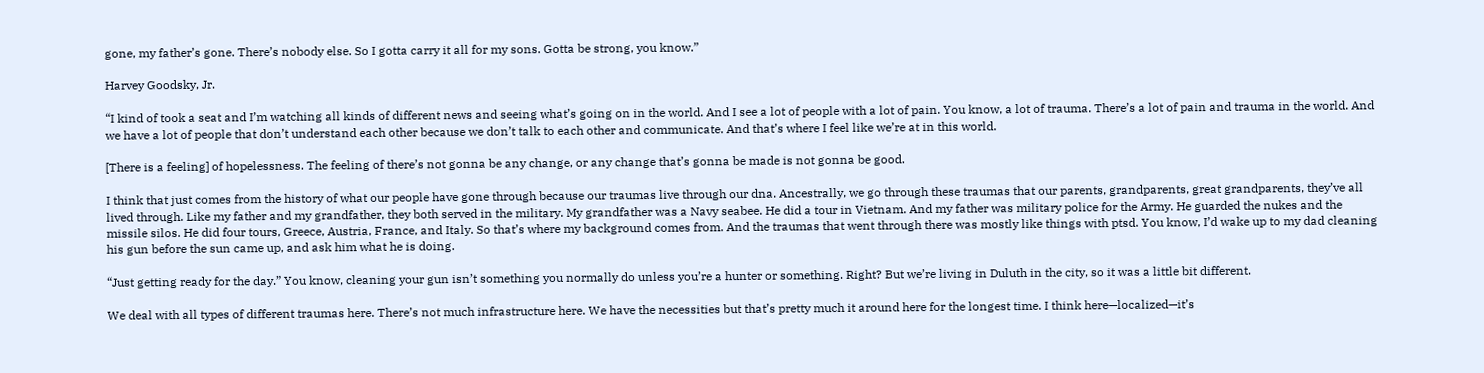gone, my father’s gone. There’s nobody else. So I gotta carry it all for my sons. Gotta be strong, you know.”

Harvey Goodsky, Jr.

“I kind of took a seat and I’m watching all kinds of different news and seeing what’s going on in the world. And I see a lot of people with a lot of pain. You know, a lot of trauma. There’s a lot of pain and trauma in the world. And we have a lot of people that don’t understand each other because we don’t talk to each other and communicate. And that’s where I feel like we’re at in this world.

[There is a feeling] of hopelessness. The feeling of there’s not gonna be any change, or any change that’s gonna be made is not gonna be good.

I think that just comes from the history of what our people have gone through because our traumas live through our dna. Ancestrally, we go through these traumas that our parents, grandparents, great grandparents, they’ve all lived through. Like my father and my grandfather, they both served in the military. My grandfather was a Navy seabee. He did a tour in Vietnam. And my father was military police for the Army. He guarded the nukes and the missile silos. He did four tours, Greece, Austria, France, and Italy. So that’s where my background comes from. And the traumas that went through there was mostly like things with ptsd. You know, I’d wake up to my dad cleaning his gun before the sun came up, and ask him what he is doing.

“Just getting ready for the day.” You know, cleaning your gun isn’t something you normally do unless you’re a hunter or something. Right? But we’re living in Duluth in the city, so it was a little bit different.

We deal with all types of different traumas here. There’s not much infrastructure here. We have the necessities but that’s pretty much it around here for the longest time. I think here—localized—it’s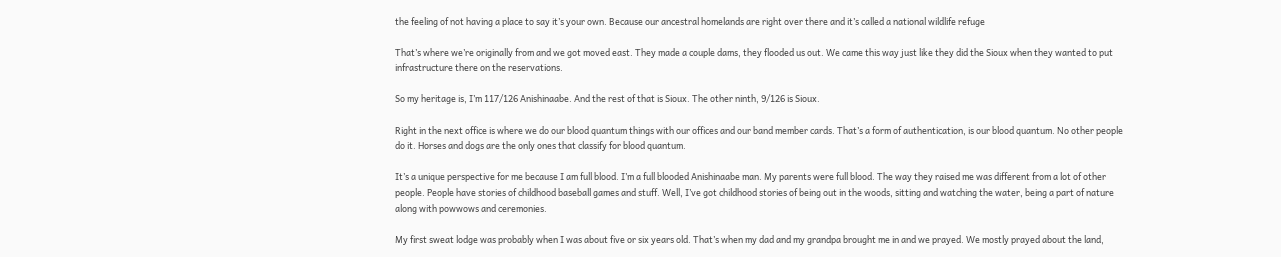the feeling of not having a place to say it’s your own. Because our ancestral homelands are right over there and it’s called a national wildlife refuge

That’s where we’re originally from and we got moved east. They made a couple dams, they flooded us out. We came this way just like they did the Sioux when they wanted to put infrastructure there on the reservations.

So my heritage is, I’m 117/126 Anishinaabe. And the rest of that is Sioux. The other ninth, 9/126 is Sioux.

Right in the next office is where we do our blood quantum things with our offices and our band member cards. That’s a form of authentication, is our blood quantum. No other people do it. Horses and dogs are the only ones that classify for blood quantum.

It’s a unique perspective for me because I am full blood. I’m a full blooded Anishinaabe man. My parents were full blood. The way they raised me was different from a lot of other people. People have stories of childhood baseball games and stuff. Well, I’ve got childhood stories of being out in the woods, sitting and watching the water, being a part of nature along with powwows and ceremonies.

My first sweat lodge was probably when I was about five or six years old. That’s when my dad and my grandpa brought me in and we prayed. We mostly prayed about the land,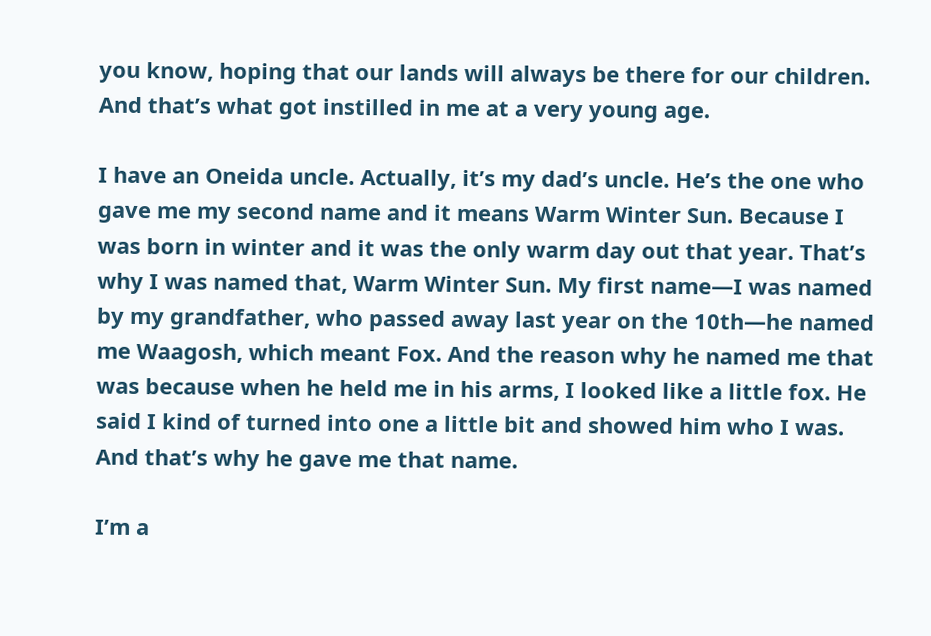you know, hoping that our lands will always be there for our children. And that’s what got instilled in me at a very young age.

I have an Oneida uncle. Actually, it’s my dad’s uncle. He’s the one who gave me my second name and it means Warm Winter Sun. Because I was born in winter and it was the only warm day out that year. That’s why I was named that, Warm Winter Sun. My first name—I was named by my grandfather, who passed away last year on the 10th—he named me Waagosh, which meant Fox. And the reason why he named me that was because when he held me in his arms, I looked like a little fox. He said I kind of turned into one a little bit and showed him who I was. And that’s why he gave me that name.

I’m a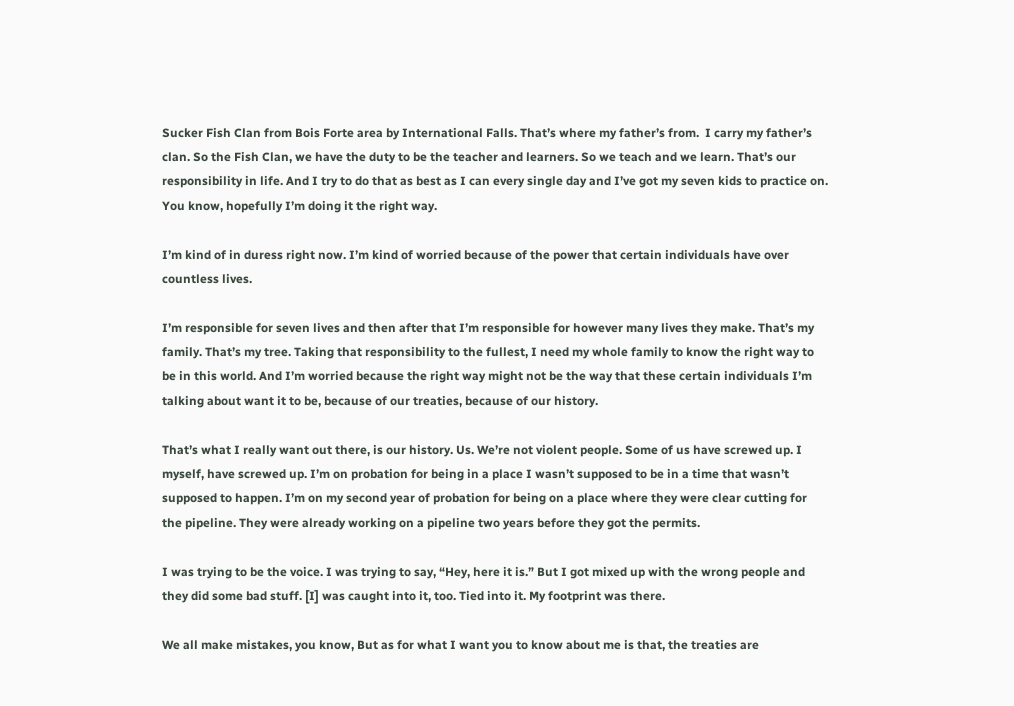Sucker Fish Clan from Bois Forte area by International Falls. That’s where my father’s from.  I carry my father’s clan. So the Fish Clan, we have the duty to be the teacher and learners. So we teach and we learn. That’s our responsibility in life. And I try to do that as best as I can every single day and I’ve got my seven kids to practice on. You know, hopefully I’m doing it the right way.

I’m kind of in duress right now. I’m kind of worried because of the power that certain individuals have over countless lives.

I’m responsible for seven lives and then after that I’m responsible for however many lives they make. That’s my family. That’s my tree. Taking that responsibility to the fullest, I need my whole family to know the right way to be in this world. And I’m worried because the right way might not be the way that these certain individuals I’m talking about want it to be, because of our treaties, because of our history.

That’s what I really want out there, is our history. Us. We’re not violent people. Some of us have screwed up. I myself, have screwed up. I’m on probation for being in a place I wasn’t supposed to be in a time that wasn’t supposed to happen. I’m on my second year of probation for being on a place where they were clear cutting for the pipeline. They were already working on a pipeline two years before they got the permits.

I was trying to be the voice. I was trying to say, “Hey, here it is.” But I got mixed up with the wrong people and they did some bad stuff. [I] was caught into it, too. Tied into it. My footprint was there.

We all make mistakes, you know, But as for what I want you to know about me is that, the treaties are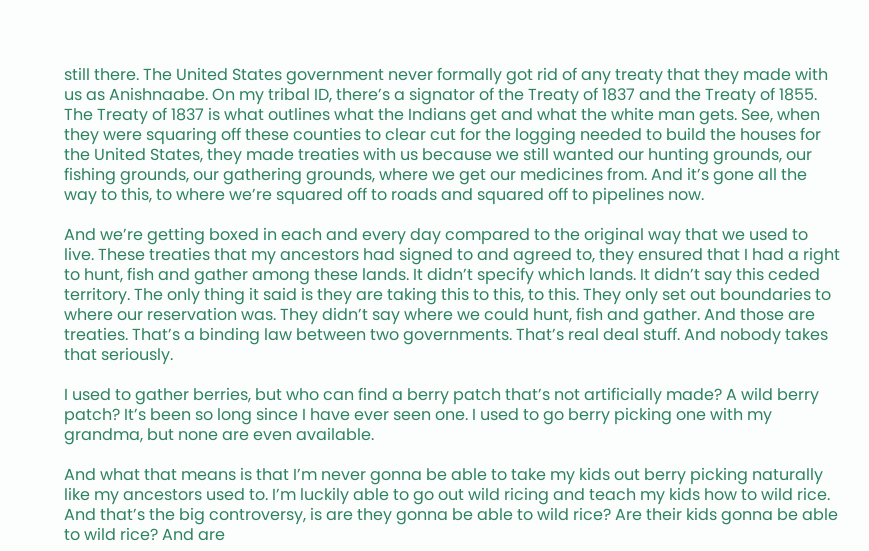still there. The United States government never formally got rid of any treaty that they made with us as Anishnaabe. On my tribal ID, there’s a signator of the Treaty of 1837 and the Treaty of 1855. The Treaty of 1837 is what outlines what the Indians get and what the white man gets. See, when they were squaring off these counties to clear cut for the logging needed to build the houses for the United States, they made treaties with us because we still wanted our hunting grounds, our fishing grounds, our gathering grounds, where we get our medicines from. And it’s gone all the way to this, to where we’re squared off to roads and squared off to pipelines now.

And we’re getting boxed in each and every day compared to the original way that we used to live. These treaties that my ancestors had signed to and agreed to, they ensured that I had a right to hunt, fish and gather among these lands. It didn’t specify which lands. It didn’t say this ceded territory. The only thing it said is they are taking this to this, to this. They only set out boundaries to where our reservation was. They didn’t say where we could hunt, fish and gather. And those are treaties. That’s a binding law between two governments. That’s real deal stuff. And nobody takes that seriously.

I used to gather berries, but who can find a berry patch that’s not artificially made? A wild berry patch? It’s been so long since I have ever seen one. I used to go berry picking one with my grandma, but none are even available.

And what that means is that I’m never gonna be able to take my kids out berry picking naturally like my ancestors used to. I’m luckily able to go out wild ricing and teach my kids how to wild rice. And that’s the big controversy, is are they gonna be able to wild rice? Are their kids gonna be able to wild rice? And are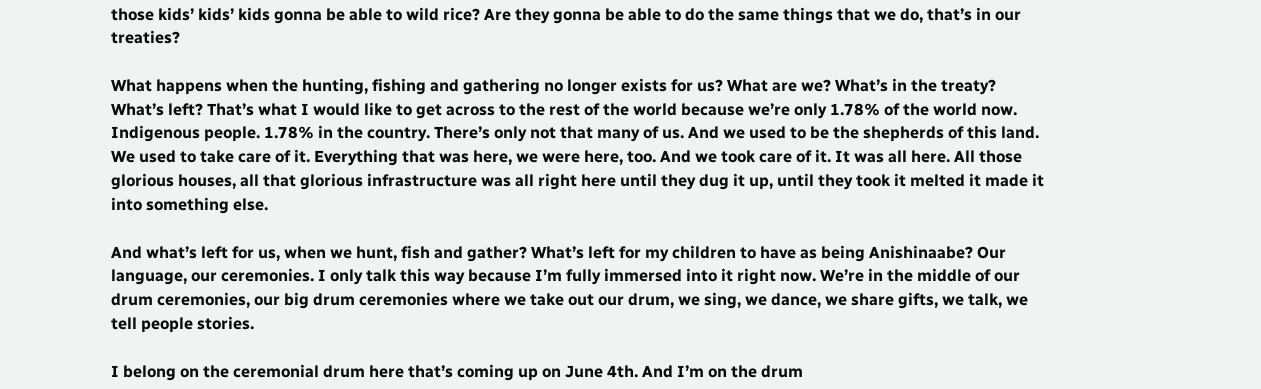those kids’ kids’ kids gonna be able to wild rice? Are they gonna be able to do the same things that we do, that’s in our treaties?

What happens when the hunting, fishing and gathering no longer exists for us? What are we? What’s in the treaty? What’s left? That’s what I would like to get across to the rest of the world because we’re only 1.78% of the world now. Indigenous people. 1.78% in the country. There’s only not that many of us. And we used to be the shepherds of this land. We used to take care of it. Everything that was here, we were here, too. And we took care of it. It was all here. All those glorious houses, all that glorious infrastructure was all right here until they dug it up, until they took it melted it made it into something else.

And what’s left for us, when we hunt, fish and gather? What’s left for my children to have as being Anishinaabe? Our language, our ceremonies. I only talk this way because I’m fully immersed into it right now. We’re in the middle of our drum ceremonies, our big drum ceremonies where we take out our drum, we sing, we dance, we share gifts, we talk, we tell people stories.

I belong on the ceremonial drum here that’s coming up on June 4th. And I’m on the drum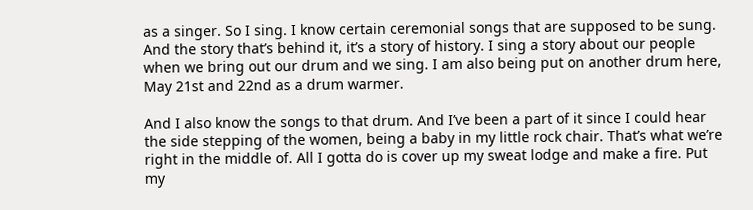as a singer. So I sing. I know certain ceremonial songs that are supposed to be sung. And the story that’s behind it, it’s a story of history. I sing a story about our people when we bring out our drum and we sing. I am also being put on another drum here, May 21st and 22nd as a drum warmer.

And I also know the songs to that drum. And I’ve been a part of it since I could hear the side stepping of the women, being a baby in my little rock chair. That’s what we’re right in the middle of. All I gotta do is cover up my sweat lodge and make a fire. Put my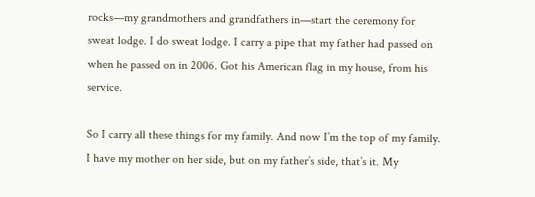rocks—my grandmothers and grandfathers in—start the ceremony for sweat lodge. I do sweat lodge. I carry a pipe that my father had passed on when he passed on in 2006. Got his American flag in my house, from his service.

So I carry all these things for my family. And now I’m the top of my family. I have my mother on her side, but on my father’s side, that’s it. My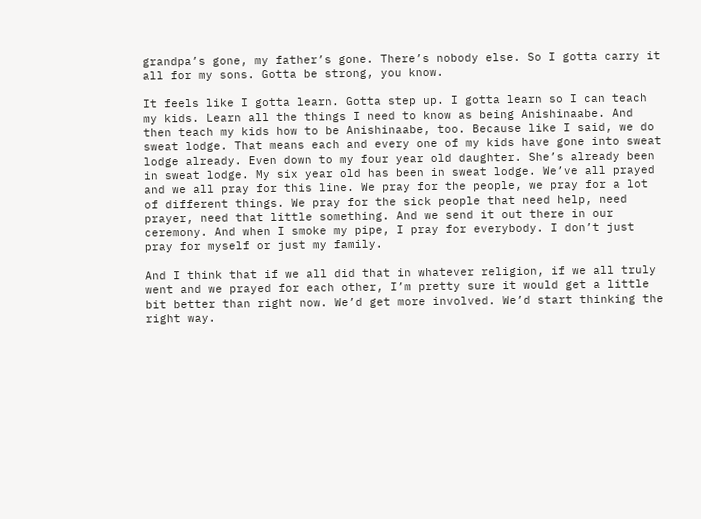grandpa’s gone, my father’s gone. There’s nobody else. So I gotta carry it all for my sons. Gotta be strong, you know.

It feels like I gotta learn. Gotta step up. I gotta learn so I can teach my kids. Learn all the things I need to know as being Anishinaabe. And then teach my kids how to be Anishinaabe, too. Because like I said, we do sweat lodge. That means each and every one of my kids have gone into sweat lodge already. Even down to my four year old daughter. She’s already been in sweat lodge. My six year old has been in sweat lodge. We’ve all prayed and we all pray for this line. We pray for the people, we pray for a lot of different things. We pray for the sick people that need help, need prayer, need that little something. And we send it out there in our ceremony. And when I smoke my pipe, I pray for everybody. I don’t just pray for myself or just my family.

And I think that if we all did that in whatever religion, if we all truly went and we prayed for each other, I’m pretty sure it would get a little bit better than right now. We’d get more involved. We’d start thinking the right way.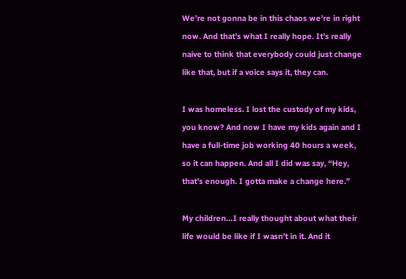We’re not gonna be in this chaos we’re in right now. And that’s what I really hope. It’s really naive to think that everybody could just change like that, but if a voice says it, they can.

I was homeless. I lost the custody of my kids, you know? And now I have my kids again and I have a full-time job working 40 hours a week, so it can happen. And all I did was say, “Hey, that’s enough. I gotta make a change here.”

My children…I really thought about what their life would be like if I wasn’t in it. And it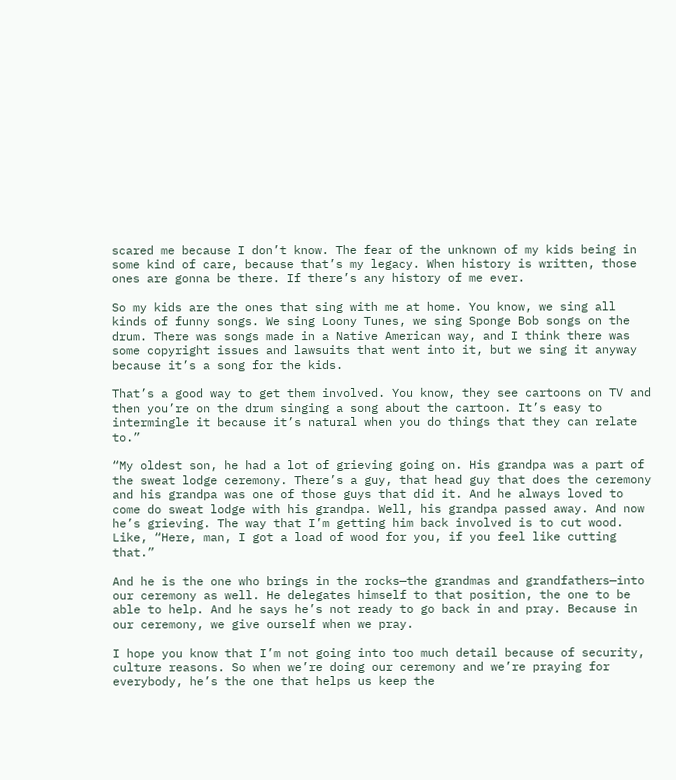scared me because I don’t know. The fear of the unknown of my kids being in some kind of care, because that’s my legacy. When history is written, those ones are gonna be there. If there’s any history of me ever.

So my kids are the ones that sing with me at home. You know, we sing all kinds of funny songs. We sing Loony Tunes, we sing Sponge Bob songs on the drum. There was songs made in a Native American way, and I think there was some copyright issues and lawsuits that went into it, but we sing it anyway because it’s a song for the kids.

That’s a good way to get them involved. You know, they see cartoons on TV and then you’re on the drum singing a song about the cartoon. It’s easy to intermingle it because it’s natural when you do things that they can relate to.”

“My oldest son, he had a lot of grieving going on. His grandpa was a part of the sweat lodge ceremony. There’s a guy, that head guy that does the ceremony and his grandpa was one of those guys that did it. And he always loved to come do sweat lodge with his grandpa. Well, his grandpa passed away. And now he’s grieving. The way that I’m getting him back involved is to cut wood. Like, “Here, man, I got a load of wood for you, if you feel like cutting that.”

And he is the one who brings in the rocks—the grandmas and grandfathers—into our ceremony as well. He delegates himself to that position, the one to be able to help. And he says he’s not ready to go back in and pray. Because in our ceremony, we give ourself when we pray.

I hope you know that I’m not going into too much detail because of security, culture reasons. So when we’re doing our ceremony and we’re praying for everybody, he’s the one that helps us keep the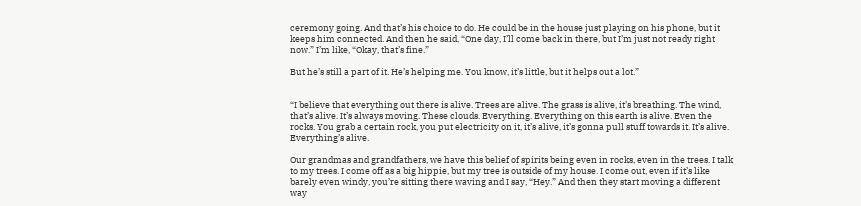ceremony going. And that’s his choice to do. He could be in the house just playing on his phone, but it keeps him connected. And then he said, “One day, I’ll come back in there, but I’m just not ready right now.” I’m like, “Okay, that’s fine.”

But he’s still a part of it. He’s helping me. You know, it’s little, but it helps out a lot.”


“I believe that everything out there is alive. Trees are alive. The grass is alive, it’s breathing. The wind, that’s alive. It’s always moving. These clouds. Everything. Everything on this earth is alive. Even the rocks. You grab a certain rock, you put electricity on it, it’s alive, it’s gonna pull stuff towards it. It’s alive. Everything’s alive.

Our grandmas and grandfathers, we have this belief of spirits being even in rocks, even in the trees. I talk to my trees. I come off as a big hippie, but my tree is outside of my house. I come out, even if it’s like barely even windy, you’re sitting there waving and I say, “Hey.” And then they start moving a different way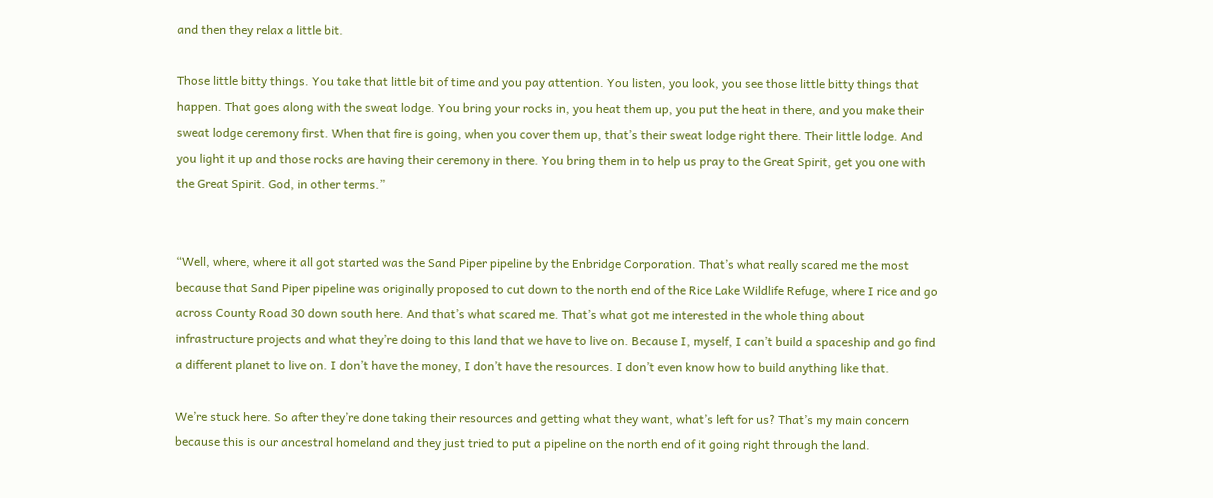and then they relax a little bit.

Those little bitty things. You take that little bit of time and you pay attention. You listen, you look, you see those little bitty things that happen. That goes along with the sweat lodge. You bring your rocks in, you heat them up, you put the heat in there, and you make their sweat lodge ceremony first. When that fire is going, when you cover them up, that’s their sweat lodge right there. Their little lodge. And you light it up and those rocks are having their ceremony in there. You bring them in to help us pray to the Great Spirit, get you one with the Great Spirit. God, in other terms.”


“Well, where, where it all got started was the Sand Piper pipeline by the Enbridge Corporation. That’s what really scared me the most because that Sand Piper pipeline was originally proposed to cut down to the north end of the Rice Lake Wildlife Refuge, where I rice and go across County Road 30 down south here. And that’s what scared me. That’s what got me interested in the whole thing about infrastructure projects and what they’re doing to this land that we have to live on. Because I, myself, I can’t build a spaceship and go find a different planet to live on. I don’t have the money, I don’t have the resources. I don’t even know how to build anything like that.

We’re stuck here. So after they’re done taking their resources and getting what they want, what’s left for us? That’s my main concern because this is our ancestral homeland and they just tried to put a pipeline on the north end of it going right through the land.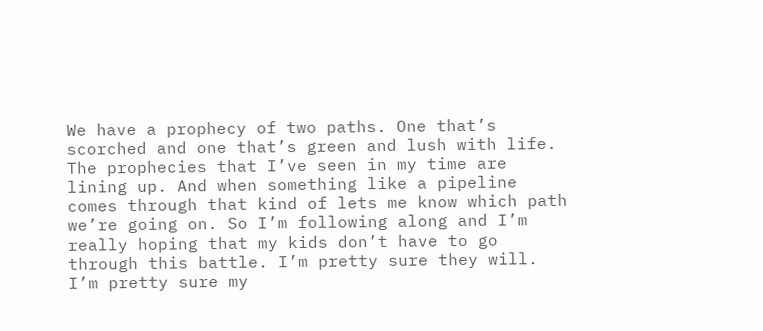We have a prophecy of two paths. One that’s scorched and one that’s green and lush with life. The prophecies that I’ve seen in my time are lining up. And when something like a pipeline comes through that kind of lets me know which path we’re going on. So I’m following along and I’m really hoping that my kids don’t have to go through this battle. I’m pretty sure they will. I’m pretty sure my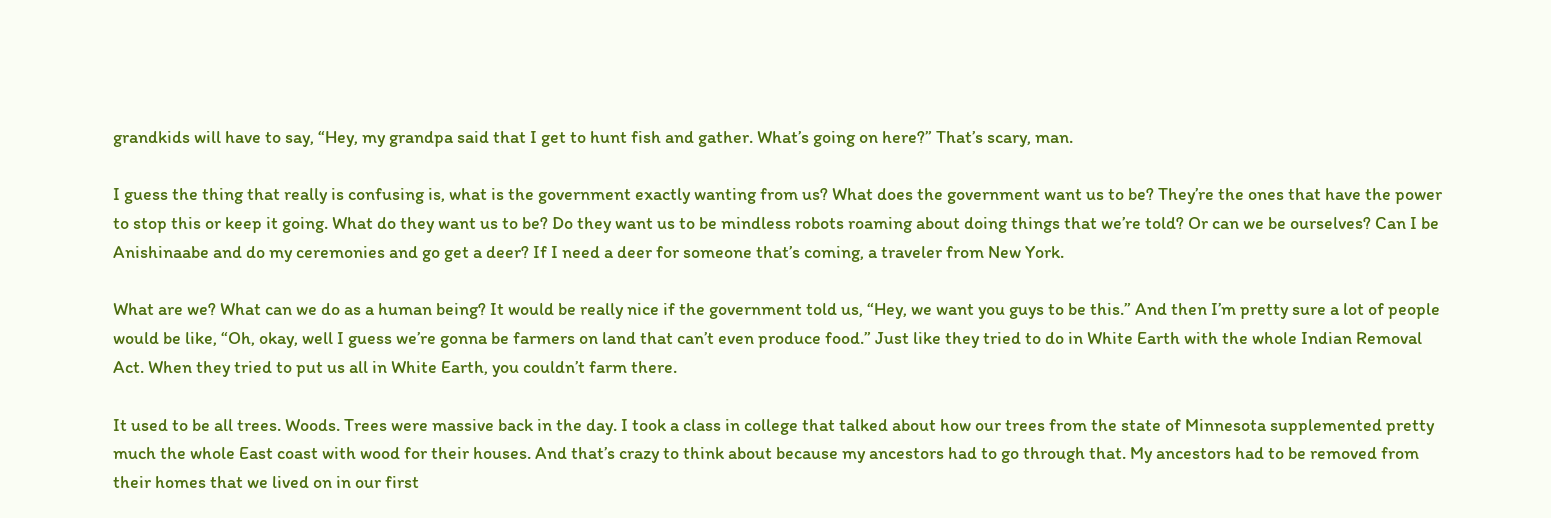grandkids will have to say, “Hey, my grandpa said that I get to hunt fish and gather. What’s going on here?” That’s scary, man.

I guess the thing that really is confusing is, what is the government exactly wanting from us? What does the government want us to be? They’re the ones that have the power to stop this or keep it going. What do they want us to be? Do they want us to be mindless robots roaming about doing things that we’re told? Or can we be ourselves? Can I be Anishinaabe and do my ceremonies and go get a deer? If I need a deer for someone that’s coming, a traveler from New York.

What are we? What can we do as a human being? It would be really nice if the government told us, “Hey, we want you guys to be this.” And then I’m pretty sure a lot of people would be like, “Oh, okay, well I guess we’re gonna be farmers on land that can’t even produce food.” Just like they tried to do in White Earth with the whole Indian Removal Act. When they tried to put us all in White Earth, you couldn’t farm there.

It used to be all trees. Woods. Trees were massive back in the day. I took a class in college that talked about how our trees from the state of Minnesota supplemented pretty much the whole East coast with wood for their houses. And that’s crazy to think about because my ancestors had to go through that. My ancestors had to be removed from their homes that we lived on in our first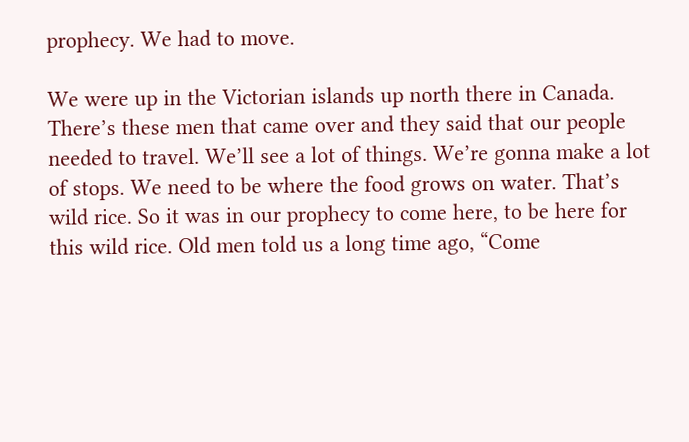prophecy. We had to move.

We were up in the Victorian islands up north there in Canada. There’s these men that came over and they said that our people needed to travel. We’ll see a lot of things. We’re gonna make a lot of stops. We need to be where the food grows on water. That’s wild rice. So it was in our prophecy to come here, to be here for this wild rice. Old men told us a long time ago, “Come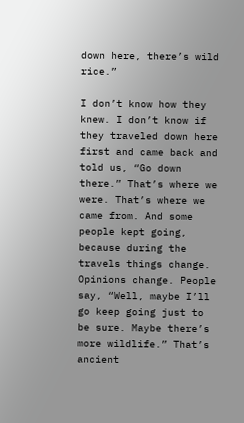down here, there’s wild rice.”

I don’t know how they knew. I don’t know if they traveled down here first and came back and told us, “Go down there.” That’s where we were. That’s where we came from. And some people kept going, because during the travels things change. Opinions change. People say, “Well, maybe I’ll go keep going just to be sure. Maybe there’s more wildlife.” That’s ancient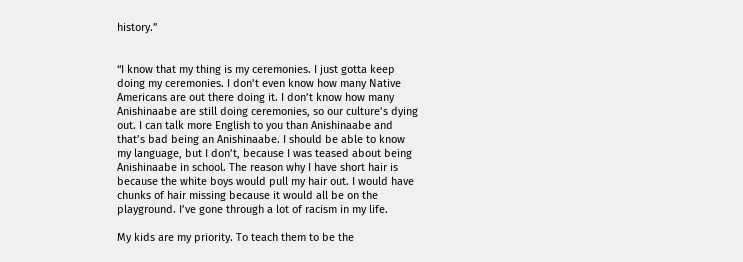history.”


“I know that my thing is my ceremonies. I just gotta keep doing my ceremonies. I don’t even know how many Native Americans are out there doing it. I don’t know how many Anishinaabe are still doing ceremonies, so our culture’s dying out. I can talk more English to you than Anishinaabe and that’s bad being an Anishinaabe. I should be able to know my language, but I don’t, because I was teased about being Anishinaabe in school. The reason why I have short hair is because the white boys would pull my hair out. I would have chunks of hair missing because it would all be on the playground. I’ve gone through a lot of racism in my life.

My kids are my priority. To teach them to be the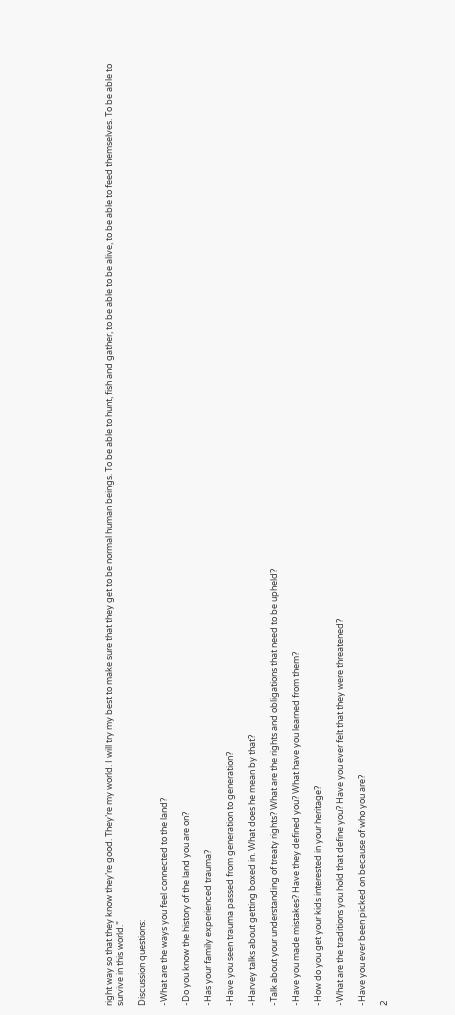right way so that they know they’re good. They’re my world. I will try my best to make sure that they get to be normal human beings. To be able to hunt, fish and gather, to be able to be alive, to be able to feed themselves. To be able to survive in this world.”

Discussion questions:

-What are the ways you feel connected to the land?

-Do you know the history of the land you are on?

-Has your family experienced trauma?

-Have you seen trauma passed from generation to generation?

-Harvey talks about getting boxed in. What does he mean by that?

-Talk about your understanding of treaty rights? What are the rights and obligations that need to be upheld?

-Have you made mistakes? Have they defined you? What have you learned from them?

-How do you get your kids interested in your heritage?

-What are the traditions you hold that define you? Have you ever felt that they were threatened?

-Have you ever been picked on because of who you are?

2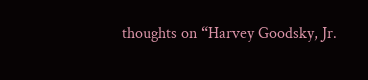thoughts on “Harvey Goodsky, Jr.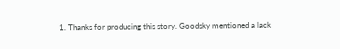1. Thanks for producing this story. Goodsky mentioned a lack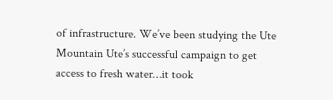of infrastructure. We’ve been studying the Ute Mountain Ute’s successful campaign to get access to fresh water…it took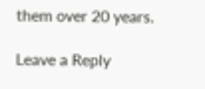them over 20 years.

Leave a Reply